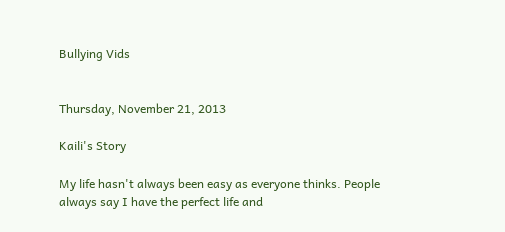Bullying Vids


Thursday, November 21, 2013

Kaili's Story

My life hasn't always been easy as everyone thinks. People always say I have the perfect life and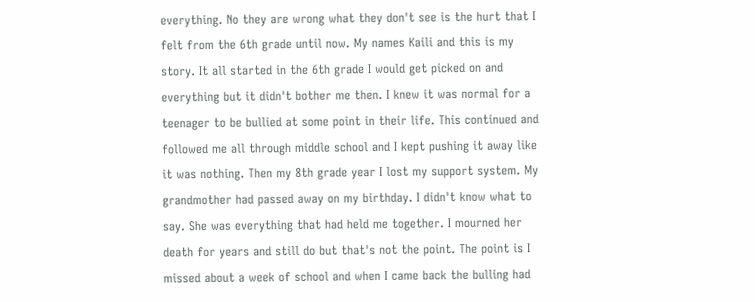everything. No they are wrong what they don't see is the hurt that I felt from the 6th grade until now. My names Kaili and this is my story. It all started in the 6th grade I would get picked on and everything but it didn't bother me then. I knew it was normal for a teenager to be bullied at some point in their life. This continued and followed me all through middle school and I kept pushing it away like it was nothing. Then my 8th grade year I lost my support system. My grandmother had passed away on my birthday. I didn't know what to say. She was everything that had held me together. I mourned her death for years and still do but that's not the point. The point is I missed about a week of school and when I came back the bulling had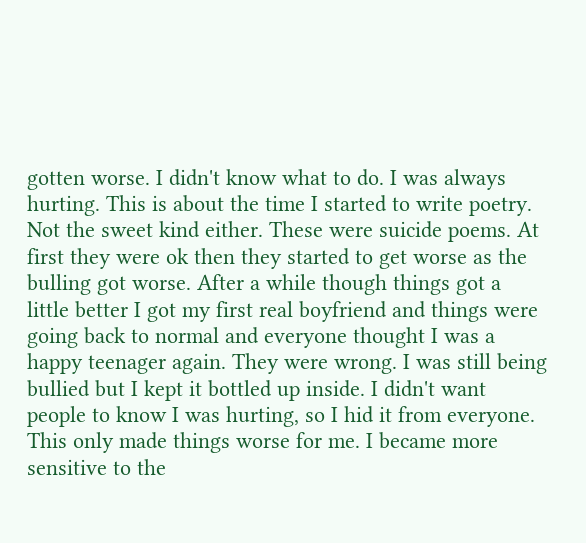gotten worse. I didn't know what to do. I was always hurting. This is about the time I started to write poetry. Not the sweet kind either. These were suicide poems. At first they were ok then they started to get worse as the bulling got worse. After a while though things got a little better I got my first real boyfriend and things were going back to normal and everyone thought I was a happy teenager again. They were wrong. I was still being bullied but I kept it bottled up inside. I didn't want people to know I was hurting, so I hid it from everyone. This only made things worse for me. I became more sensitive to the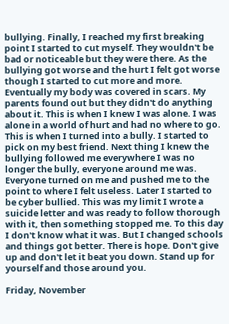bullying. Finally, I reached my first breaking point I started to cut myself. They wouldn't be bad or noticeable but they were there. As the bullying got worse and the hurt I felt got worse though I started to cut more and more. Eventually my body was covered in scars. My parents found out but they didn't do anything about it. This is when I knew I was alone. I was alone in a world of hurt and had no where to go. This is when I turned into a bully. I started to pick on my best friend. Next thing I knew the bullying followed me everywhere I was no longer the bully, everyone around me was. Everyone turned on me and pushed me to the point to where I felt useless. Later I started to be cyber bullied. This was my limit I wrote a suicide letter and was ready to follow thorough with it, then something stopped me. To this day I don't know what it was. But I changed schools and things got better. There is hope. Don't give up and don't let it beat you down. Stand up for yourself and those around you.

Friday, November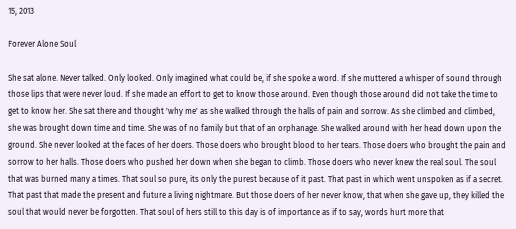15, 2013

Forever Alone Soul

She sat alone. Never talked. Only looked. Only imagined what could be, if she spoke a word. If she muttered a whisper of sound through those lips that were never loud. If she made an effort to get to know those around. Even though those around did not take the time to get to know her. She sat there and thought 'why me' as she walked through the halls of pain and sorrow. As she climbed and climbed, she was brought down time and time. She was of no family but that of an orphanage. She walked around with her head down upon the ground. She never looked at the faces of her doers. Those doers who brought blood to her tears. Those doers who brought the pain and sorrow to her halls. Those doers who pushed her down when she began to climb. Those doers who never knew the real soul. The soul that was burned many a times. That soul so pure, its only the purest because of it past. That past in which went unspoken as if a secret. That past that made the present and future a living nightmare. But those doers of her never know, that when she gave up, they killed the soul that would never be forgotten. That soul of hers still to this day is of importance as if to say, words hurt more that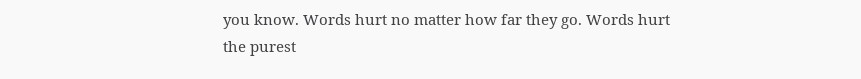you know. Words hurt no matter how far they go. Words hurt the purest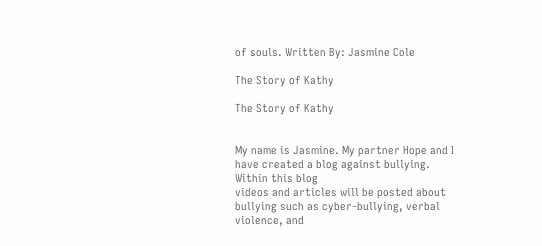of souls. Written By: Jasmine Cole

The Story of Kathy

The Story of Kathy


My name is Jasmine. My partner Hope and I have created a blog against bullying. Within this blog
videos and articles will be posted about bullying such as cyber-bullying, verbal violence, and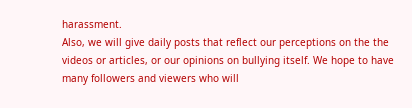harassment.
Also, we will give daily posts that reflect our perceptions on the the videos or articles, or our opinions on bullying itself. We hope to have many followers and viewers who will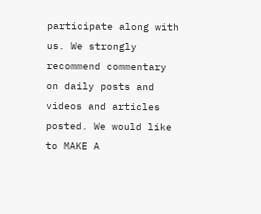participate along with us. We strongly recommend commentary on daily posts and videos and articles posted. We would like to MAKE A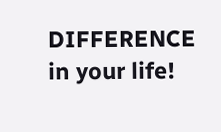DIFFERENCE in your life!